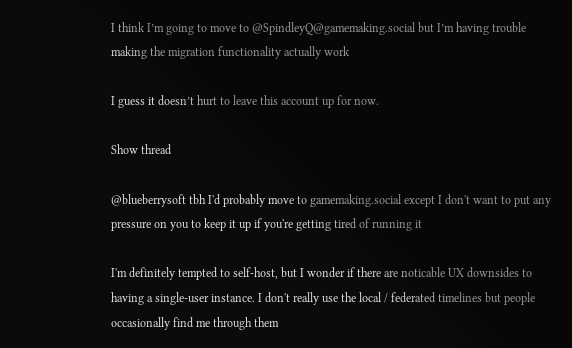I think I’m going to move to @SpindleyQ@gamemaking.social but I’m having trouble making the migration functionality actually work

I guess it doesn’t hurt to leave this account up for now.

Show thread

@blueberrysoft tbh I'd probably move to gamemaking.social except I don't want to put any pressure on you to keep it up if you're getting tired of running it

I'm definitely tempted to self-host, but I wonder if there are noticable UX downsides to having a single-user instance. I don't really use the local / federated timelines but people occasionally find me through them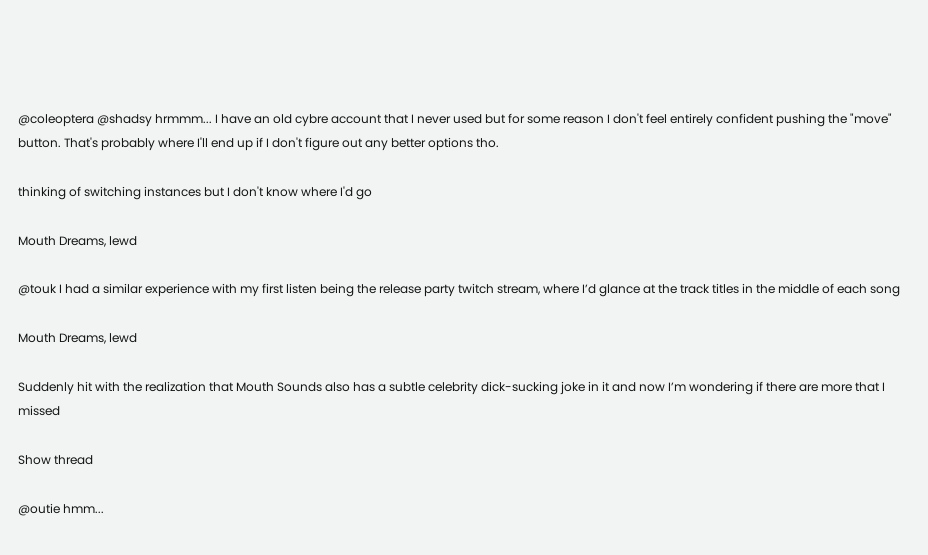@coleoptera @shadsy hrmmm... I have an old cybre account that I never used but for some reason I don't feel entirely confident pushing the "move" button. That's probably where I'll end up if I don't figure out any better options tho.

thinking of switching instances but I don't know where I'd go

Mouth Dreams, lewd

@touk I had a similar experience with my first listen being the release party twitch stream, where I’d glance at the track titles in the middle of each song

Mouth Dreams, lewd

Suddenly hit with the realization that Mouth Sounds also has a subtle celebrity dick-sucking joke in it and now I’m wondering if there are more that I missed

Show thread

@outie hmm...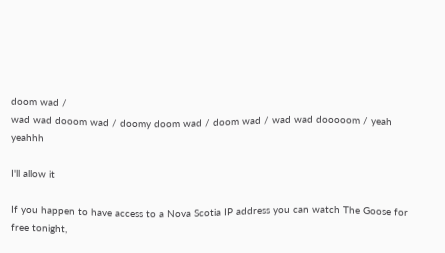doom wad /
wad wad dooom wad / doomy doom wad / doom wad / wad wad dooooom / yeah yeahhh

I'll allow it

If you happen to have access to a Nova Scotia IP address you can watch The Goose for free tonight,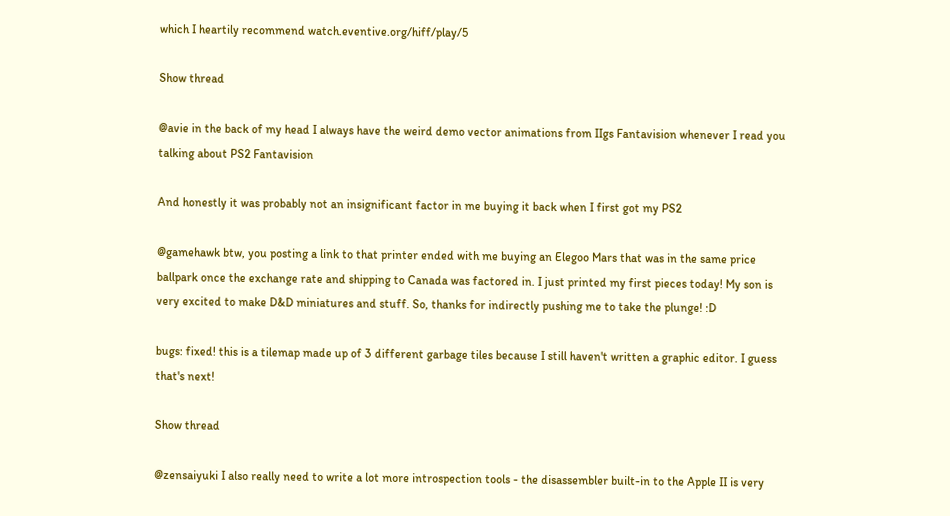which I heartily recommend watch.eventive.org/hiff/play/5

Show thread

@avie in the back of my head I always have the weird demo vector animations from IIgs Fantavision whenever I read you talking about PS2 Fantavision

And honestly it was probably not an insignificant factor in me buying it back when I first got my PS2

@gamehawk btw, you posting a link to that printer ended with me buying an Elegoo Mars that was in the same price ballpark once the exchange rate and shipping to Canada was factored in. I just printed my first pieces today! My son is very excited to make D&D miniatures and stuff. So, thanks for indirectly pushing me to take the plunge! :D

bugs: fixed! this is a tilemap made up of 3 different garbage tiles because I still haven't written a graphic editor. I guess that's next!

Show thread

@zensaiyuki I also really need to write a lot more introspection tools - the disassembler built-in to the Apple II is very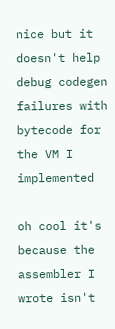nice but it doesn't help debug codegen failures with bytecode for the VM I implemented

oh cool it's because the assembler I wrote isn't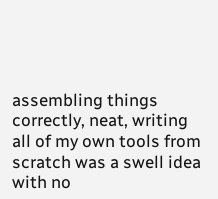assembling things correctly, neat, writing all of my own tools from scratch was a swell idea with no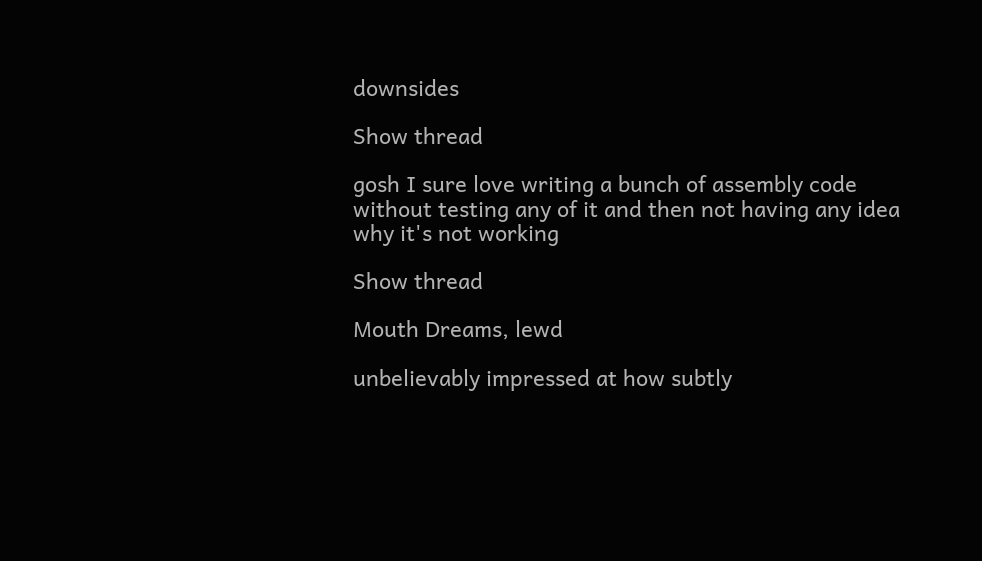downsides

Show thread

gosh I sure love writing a bunch of assembly code without testing any of it and then not having any idea why it's not working

Show thread

Mouth Dreams, lewd

unbelievably impressed at how subtly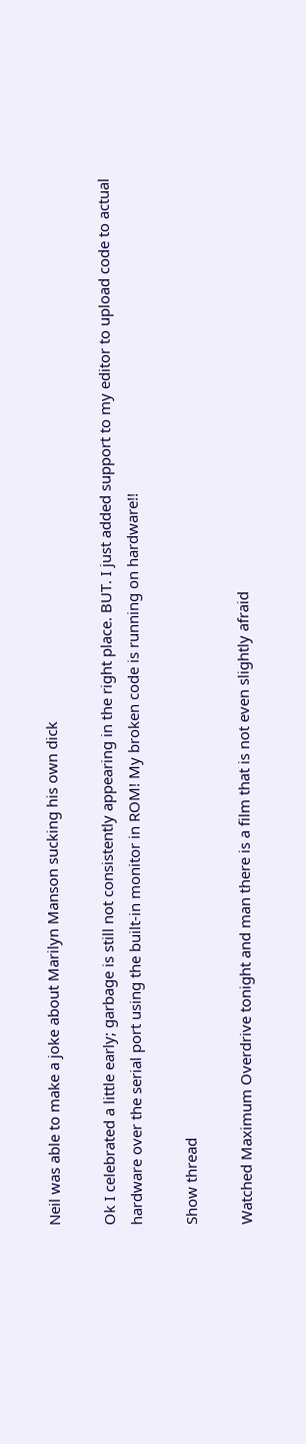Neil was able to make a joke about Marilyn Manson sucking his own dick

Ok I celebrated a little early; garbage is still not consistently appearing in the right place. BUT. I just added support to my editor to upload code to actual hardware over the serial port using the built-in monitor in ROM! My broken code is running on hardware!!

Show thread

Watched Maximum Overdrive tonight and man there is a film that is not even slightly afraid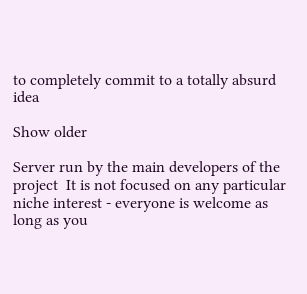to completely commit to a totally absurd idea

Show older

Server run by the main developers of the project  It is not focused on any particular niche interest - everyone is welcome as long as you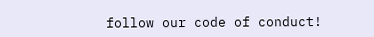follow our code of conduct!